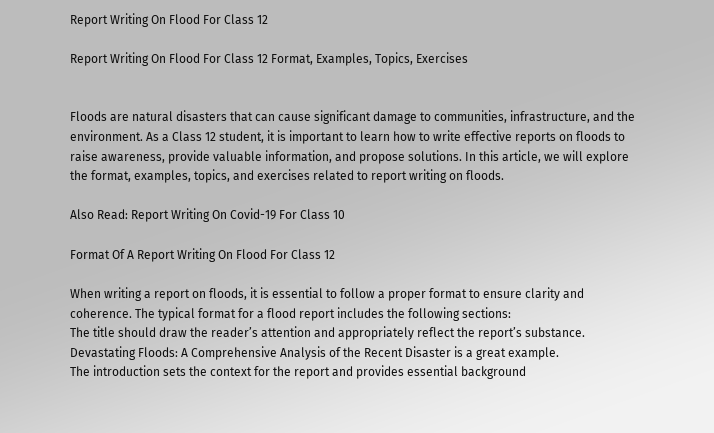Report Writing On Flood For Class 12

Report Writing On Flood For Class 12 Format, Examples, Topics, Exercises


Floods are natural disasters that can cause significant damage to communities, infrastructure, and the environment. As a Class 12 student, it is important to learn how to write effective reports on floods to raise awareness, provide valuable information, and propose solutions. In this article, we will explore the format, examples, topics, and exercises related to report writing on floods.

Also Read: Report Writing On Covid-19 For Class 10

Format Of A Report Writing On Flood For Class 12

When writing a report on floods, it is essential to follow a proper format to ensure clarity and coherence. The typical format for a flood report includes the following sections:
The title should draw the reader’s attention and appropriately reflect the report’s substance. Devastating Floods: A Comprehensive Analysis of the Recent Disaster is a great example.
The introduction sets the context for the report and provides essential background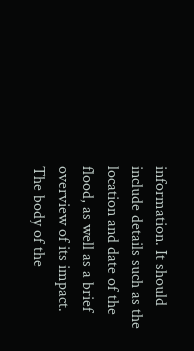information. It should include details such as the location and date of the flood, as well as a brief overview of its impact.
The body of the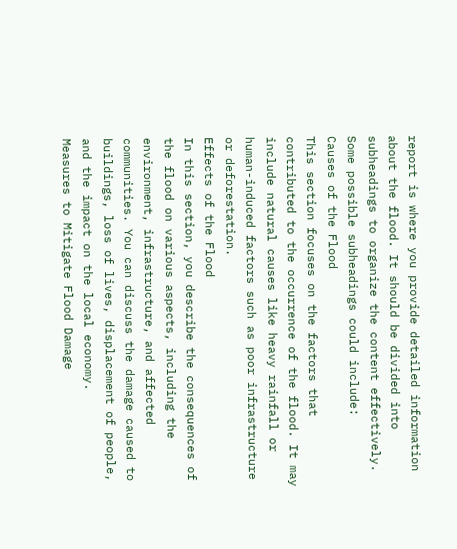report is where you provide detailed information about the flood. It should be divided into subheadings to organize the content effectively. Some possible subheadings could include:
Causes of the Flood
This section focuses on the factors that contributed to the occurrence of the flood. It may include natural causes like heavy rainfall or human-induced factors such as poor infrastructure or deforestation.
Effects of the Flood
In this section, you describe the consequences of the flood on various aspects, including the environment, infrastructure, and affected communities. You can discuss the damage caused to buildings, loss of lives, displacement of people, and the impact on the local economy.
Measures to Mitigate Flood Damage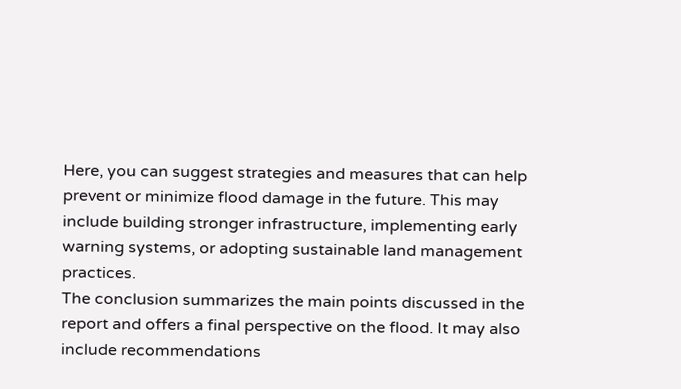Here, you can suggest strategies and measures that can help prevent or minimize flood damage in the future. This may include building stronger infrastructure, implementing early warning systems, or adopting sustainable land management practices.
The conclusion summarizes the main points discussed in the report and offers a final perspective on the flood. It may also include recommendations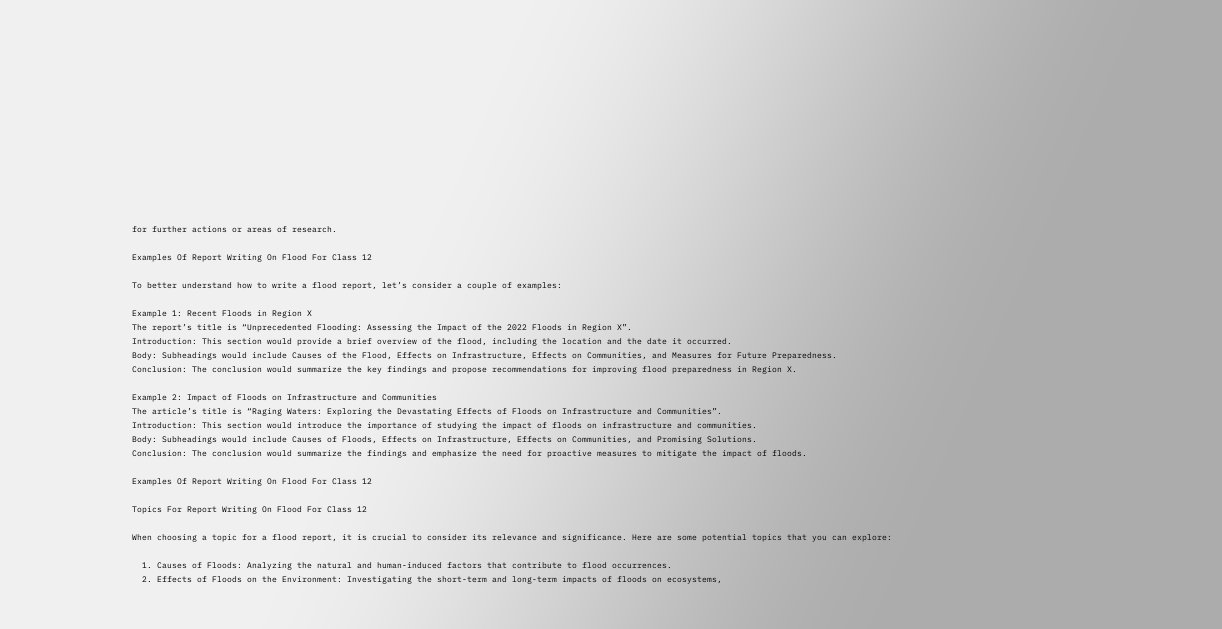for further actions or areas of research.

Examples Of Report Writing On Flood For Class 12

To better understand how to write a flood report, let’s consider a couple of examples:

Example 1: Recent Floods in Region X
The report’s title is “Unprecedented Flooding: Assessing the Impact of the 2022 Floods in Region X”.
Introduction: This section would provide a brief overview of the flood, including the location and the date it occurred.
Body: Subheadings would include Causes of the Flood, Effects on Infrastructure, Effects on Communities, and Measures for Future Preparedness.
Conclusion: The conclusion would summarize the key findings and propose recommendations for improving flood preparedness in Region X.

Example 2: Impact of Floods on Infrastructure and Communities
The article’s title is “Raging Waters: Exploring the Devastating Effects of Floods on Infrastructure and Communities”.
Introduction: This section would introduce the importance of studying the impact of floods on infrastructure and communities.
Body: Subheadings would include Causes of Floods, Effects on Infrastructure, Effects on Communities, and Promising Solutions.
Conclusion: The conclusion would summarize the findings and emphasize the need for proactive measures to mitigate the impact of floods.

Examples Of Report Writing On Flood For Class 12

Topics For Report Writing On Flood For Class 12

When choosing a topic for a flood report, it is crucial to consider its relevance and significance. Here are some potential topics that you can explore:

  1. Causes of Floods: Analyzing the natural and human-induced factors that contribute to flood occurrences.
  2. Effects of Floods on the Environment: Investigating the short-term and long-term impacts of floods on ecosystems,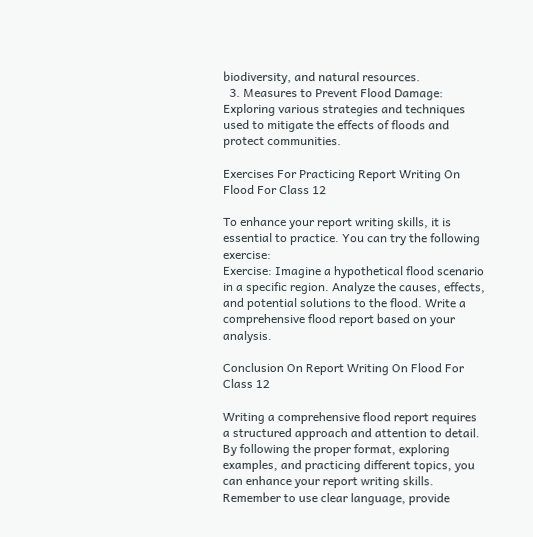biodiversity, and natural resources.
  3. Measures to Prevent Flood Damage: Exploring various strategies and techniques used to mitigate the effects of floods and protect communities.

Exercises For Practicing Report Writing On Flood For Class 12

To enhance your report writing skills, it is essential to practice. You can try the following exercise:
Exercise: Imagine a hypothetical flood scenario in a specific region. Analyze the causes, effects, and potential solutions to the flood. Write a comprehensive flood report based on your analysis.

Conclusion On Report Writing On Flood For Class 12

Writing a comprehensive flood report requires a structured approach and attention to detail. By following the proper format, exploring examples, and practicing different topics, you can enhance your report writing skills. Remember to use clear language, provide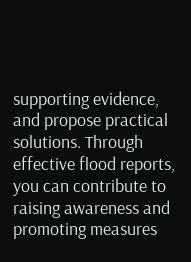supporting evidence, and propose practical solutions. Through effective flood reports, you can contribute to raising awareness and promoting measures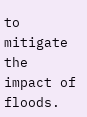to mitigate the impact of floods.